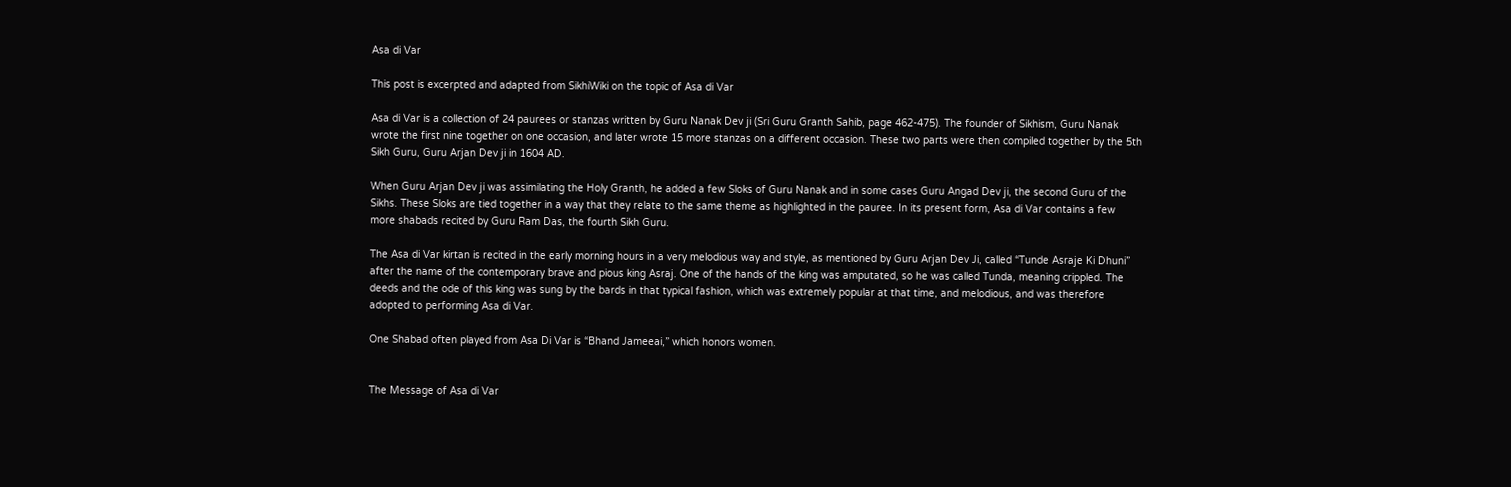Asa di Var

This post is excerpted and adapted from SikhiWiki on the topic of Asa di Var

Asa di Var is a collection of 24 paurees or stanzas written by Guru Nanak Dev ji (Sri Guru Granth Sahib, page 462-475). The founder of Sikhism, Guru Nanak wrote the first nine together on one occasion, and later wrote 15 more stanzas on a different occasion. These two parts were then compiled together by the 5th Sikh Guru, Guru Arjan Dev ji in 1604 AD.

When Guru Arjan Dev ji was assimilating the Holy Granth, he added a few Sloks of Guru Nanak and in some cases Guru Angad Dev ji, the second Guru of the Sikhs. These Sloks are tied together in a way that they relate to the same theme as highlighted in the pauree. In its present form, Asa di Var contains a few more shabads recited by Guru Ram Das, the fourth Sikh Guru.

The Asa di Var kirtan is recited in the early morning hours in a very melodious way and style, as mentioned by Guru Arjan Dev Ji, called “Tunde Asraje Ki Dhuni” after the name of the contemporary brave and pious king Asraj. One of the hands of the king was amputated, so he was called Tunda, meaning crippled. The deeds and the ode of this king was sung by the bards in that typical fashion, which was extremely popular at that time, and melodious, and was therefore adopted to performing Asa di Var.

One Shabad often played from Asa Di Var is “Bhand Jameeai,” which honors women.


The Message of Asa di Var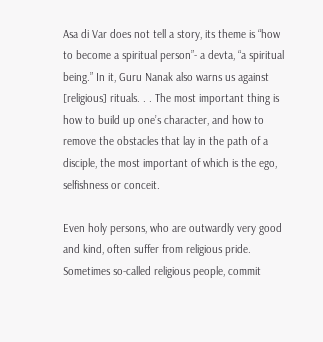Asa di Var does not tell a story, its theme is “how to become a spiritual person”- a devta, “a spiritual being.” In it, Guru Nanak also warns us against [religious] rituals. . . The most important thing is how to build up one’s character, and how to remove the obstacles that lay in the path of a disciple, the most important of which is the ego, selfishness or conceit.

Even holy persons, who are outwardly very good and kind, often suffer from religious pride. Sometimes so-called religious people, commit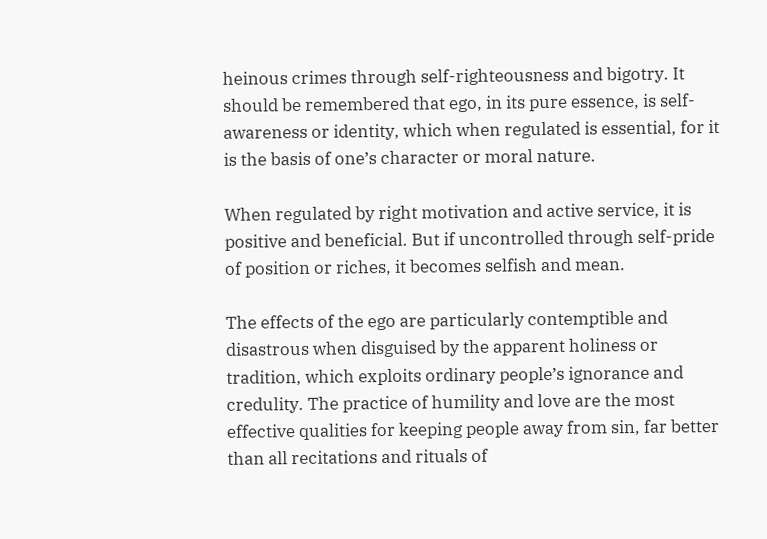heinous crimes through self-righteousness and bigotry. It should be remembered that ego, in its pure essence, is self-awareness or identity, which when regulated is essential, for it is the basis of one’s character or moral nature.

When regulated by right motivation and active service, it is positive and beneficial. But if uncontrolled through self-pride of position or riches, it becomes selfish and mean.

The effects of the ego are particularly contemptible and disastrous when disguised by the apparent holiness or tradition, which exploits ordinary people’s ignorance and credulity. The practice of humility and love are the most effective qualities for keeping people away from sin, far better than all recitations and rituals of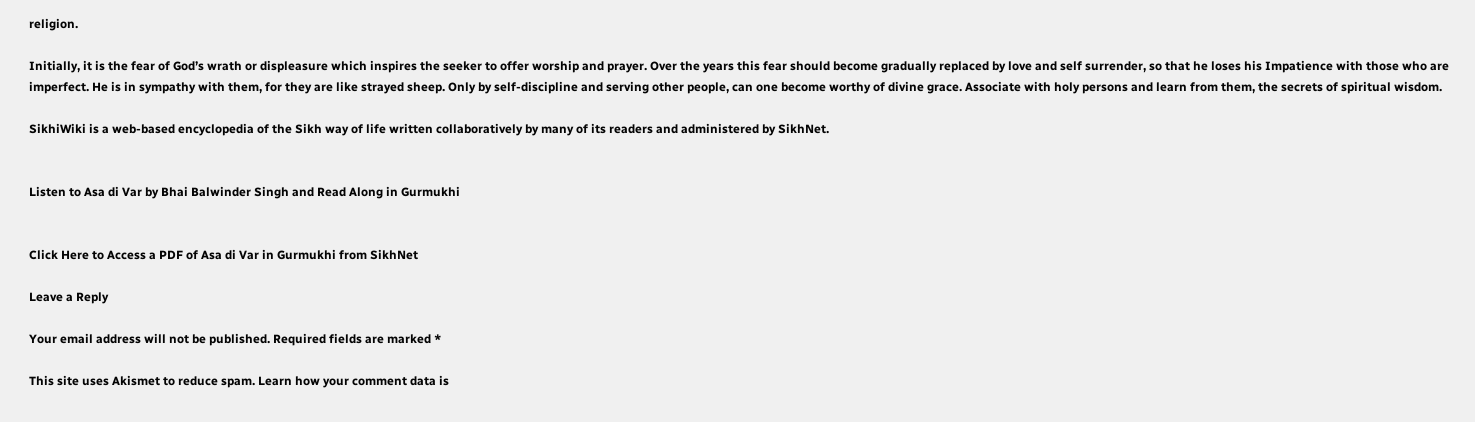religion.

Initially, it is the fear of God’s wrath or displeasure which inspires the seeker to offer worship and prayer. Over the years this fear should become gradually replaced by love and self surrender, so that he loses his Impatience with those who are imperfect. He is in sympathy with them, for they are like strayed sheep. Only by self-discipline and serving other people, can one become worthy of divine grace. Associate with holy persons and learn from them, the secrets of spiritual wisdom.

SikhiWiki is a web-based encyclopedia of the Sikh way of life written collaboratively by many of its readers and administered by SikhNet.


Listen to Asa di Var by Bhai Balwinder Singh and Read Along in Gurmukhi


Click Here to Access a PDF of Asa di Var in Gurmukhi from SikhNet

Leave a Reply

Your email address will not be published. Required fields are marked *

This site uses Akismet to reduce spam. Learn how your comment data is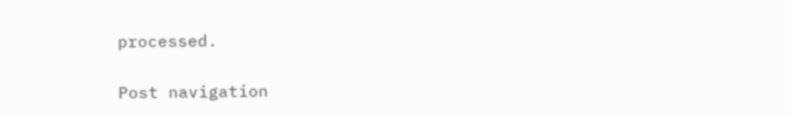processed.

Post navigation